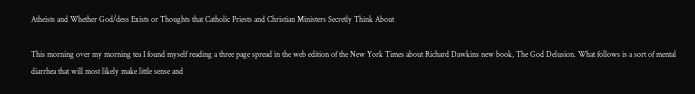Atheists and Whether God/dess Exists or Thoughts that Catholic Priests and Christian Ministers Secretly Think About

This morning over my morning tea I found myself reading a three page spread in the web edition of the New York Times about Richard Dawkins new book, The God Delusion. What follows is a sort of mental diarrhea that will most likely make little sense and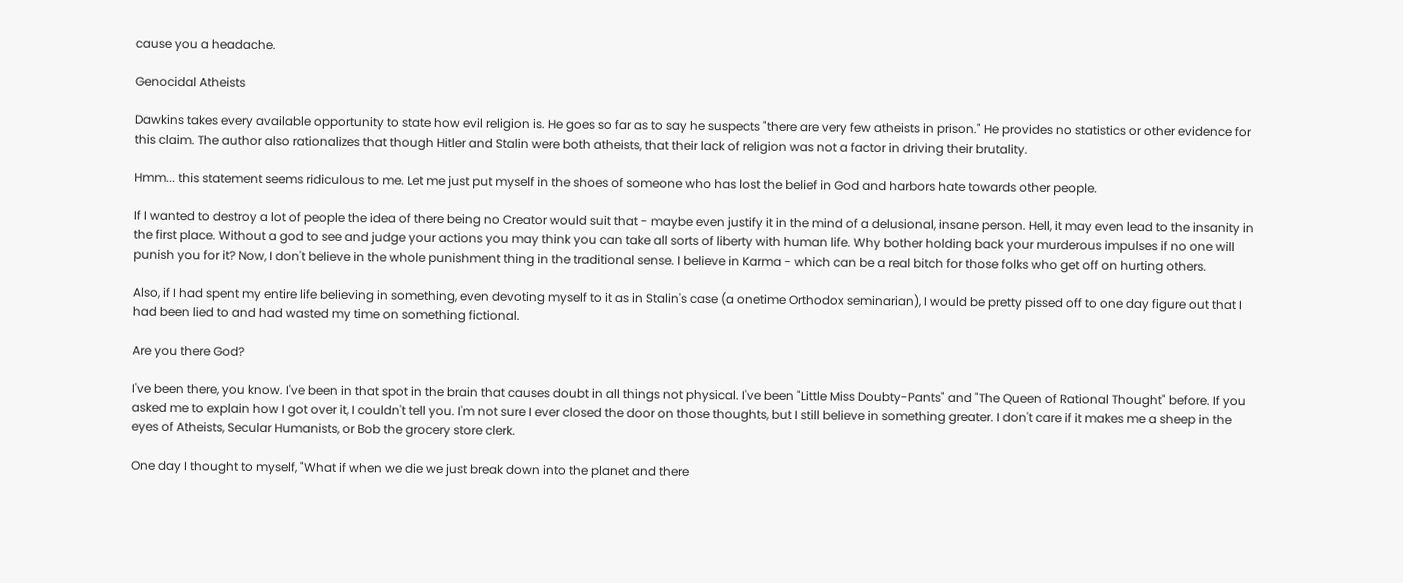cause you a headache.

Genocidal Atheists

Dawkins takes every available opportunity to state how evil religion is. He goes so far as to say he suspects "there are very few atheists in prison." He provides no statistics or other evidence for this claim. The author also rationalizes that though Hitler and Stalin were both atheists, that their lack of religion was not a factor in driving their brutality.

Hmm... this statement seems ridiculous to me. Let me just put myself in the shoes of someone who has lost the belief in God and harbors hate towards other people.

If I wanted to destroy a lot of people the idea of there being no Creator would suit that - maybe even justify it in the mind of a delusional, insane person. Hell, it may even lead to the insanity in the first place. Without a god to see and judge your actions you may think you can take all sorts of liberty with human life. Why bother holding back your murderous impulses if no one will punish you for it? Now, I don't believe in the whole punishment thing in the traditional sense. I believe in Karma - which can be a real bitch for those folks who get off on hurting others.

Also, if I had spent my entire life believing in something, even devoting myself to it as in Stalin's case (a onetime Orthodox seminarian), I would be pretty pissed off to one day figure out that I had been lied to and had wasted my time on something fictional.

Are you there God?

I've been there, you know. I've been in that spot in the brain that causes doubt in all things not physical. I've been "Little Miss Doubty-Pants" and "The Queen of Rational Thought" before. If you asked me to explain how I got over it, I couldn't tell you. I'm not sure I ever closed the door on those thoughts, but I still believe in something greater. I don't care if it makes me a sheep in the eyes of Atheists, Secular Humanists, or Bob the grocery store clerk.

One day I thought to myself, "What if when we die we just break down into the planet and there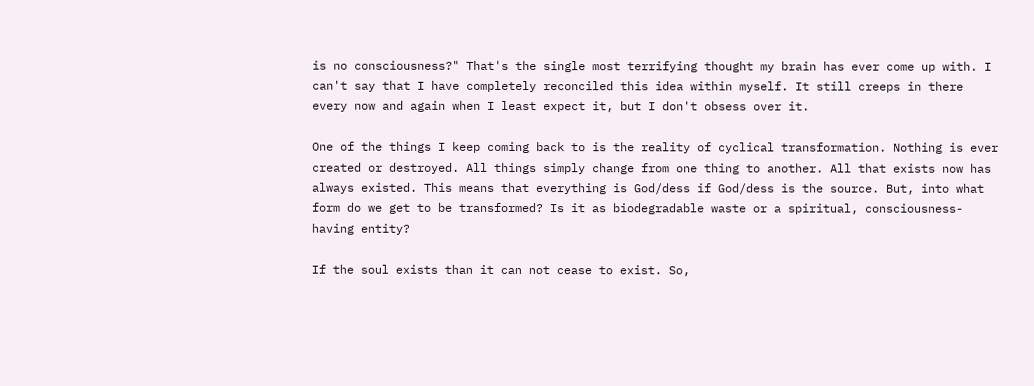is no consciousness?" That's the single most terrifying thought my brain has ever come up with. I can't say that I have completely reconciled this idea within myself. It still creeps in there every now and again when I least expect it, but I don't obsess over it.

One of the things I keep coming back to is the reality of cyclical transformation. Nothing is ever created or destroyed. All things simply change from one thing to another. All that exists now has always existed. This means that everything is God/dess if God/dess is the source. But, into what form do we get to be transformed? Is it as biodegradable waste or a spiritual, consciousness-having entity?

If the soul exists than it can not cease to exist. So,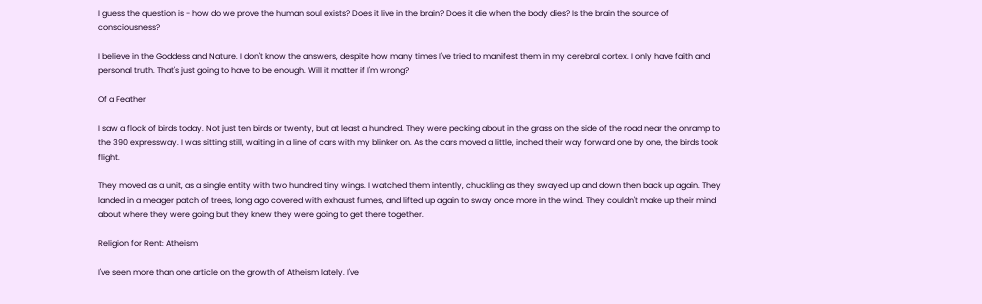I guess the question is - how do we prove the human soul exists? Does it live in the brain? Does it die when the body dies? Is the brain the source of consciousness?

I believe in the Goddess and Nature. I don't know the answers, despite how many times I've tried to manifest them in my cerebral cortex. I only have faith and personal truth. That's just going to have to be enough. Will it matter if I'm wrong?

Of a Feather

I saw a flock of birds today. Not just ten birds or twenty, but at least a hundred. They were pecking about in the grass on the side of the road near the onramp to the 390 expressway. I was sitting still, waiting in a line of cars with my blinker on. As the cars moved a little, inched their way forward one by one, the birds took flight.

They moved as a unit, as a single entity with two hundred tiny wings. I watched them intently, chuckling as they swayed up and down then back up again. They landed in a meager patch of trees, long ago covered with exhaust fumes, and lifted up again to sway once more in the wind. They couldn't make up their mind about where they were going but they knew they were going to get there together.

Religion for Rent: Atheism

I've seen more than one article on the growth of Atheism lately. I've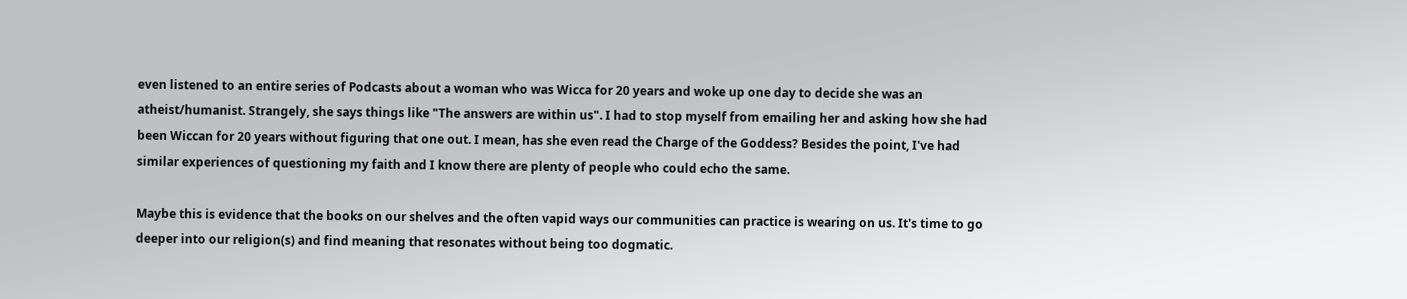even listened to an entire series of Podcasts about a woman who was Wicca for 20 years and woke up one day to decide she was an atheist/humanist. Strangely, she says things like "The answers are within us". I had to stop myself from emailing her and asking how she had been Wiccan for 20 years without figuring that one out. I mean, has she even read the Charge of the Goddess? Besides the point, I've had similar experiences of questioning my faith and I know there are plenty of people who could echo the same.

Maybe this is evidence that the books on our shelves and the often vapid ways our communities can practice is wearing on us. It's time to go deeper into our religion(s) and find meaning that resonates without being too dogmatic.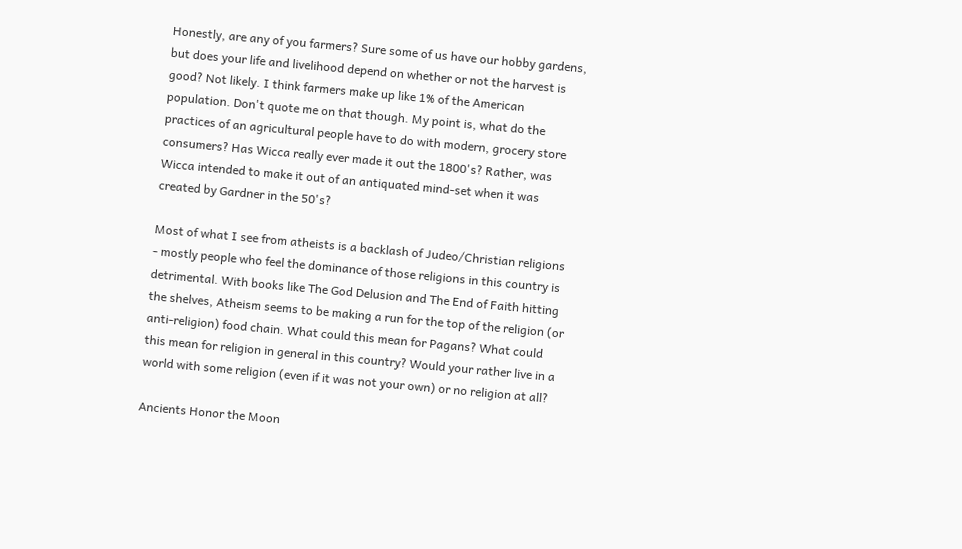Honestly, are any of you farmers? Sure some of us have our hobby gardens, but does your life and livelihood depend on whether or not the harvest is good? Not likely. I think farmers make up like 1% of the American population. Don't quote me on that though. My point is, what do the practices of an agricultural people have to do with modern, grocery store consumers? Has Wicca really ever made it out the 1800's? Rather, was Wicca intended to make it out of an antiquated mind-set when it was created by Gardner in the 50's?

Most of what I see from atheists is a backlash of Judeo/Christian religions - mostly people who feel the dominance of those religions in this country is detrimental. With books like The God Delusion and The End of Faith hitting the shelves, Atheism seems to be making a run for the top of the religion (or anti-religion) food chain. What could this mean for Pagans? What could this mean for religion in general in this country? Would your rather live in a world with some religion (even if it was not your own) or no religion at all?

Ancients Honor the Moon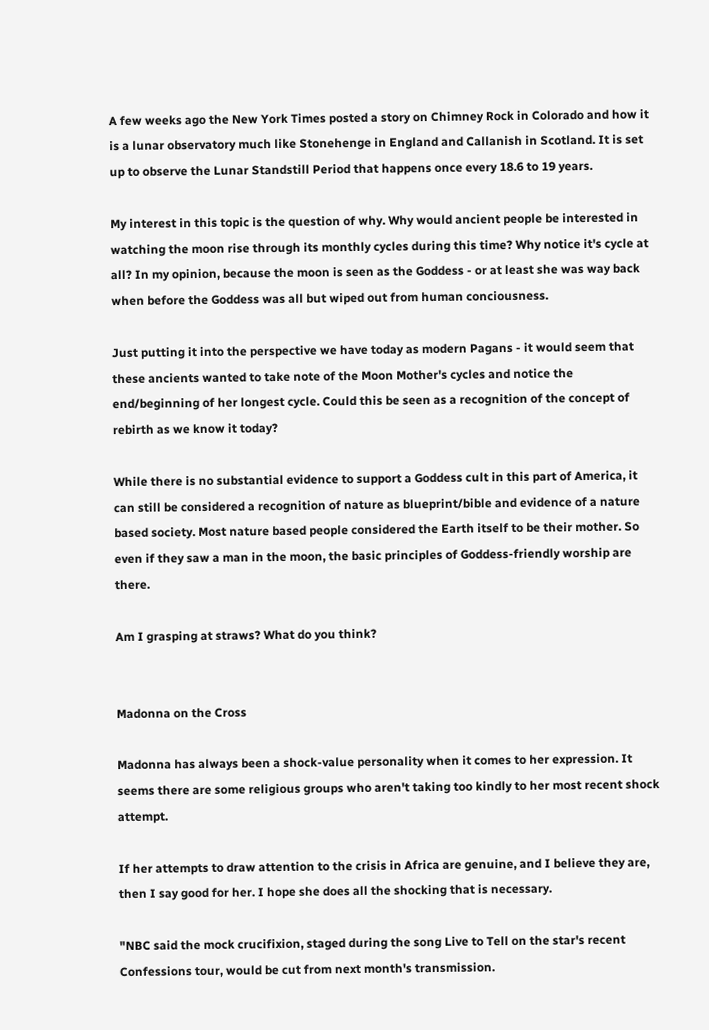A few weeks ago the New York Times posted a story on Chimney Rock in Colorado and how it is a lunar observatory much like Stonehenge in England and Callanish in Scotland. It is set up to observe the Lunar Standstill Period that happens once every 18.6 to 19 years.

My interest in this topic is the question of why. Why would ancient people be interested in watching the moon rise through its monthly cycles during this time? Why notice it's cycle at all? In my opinion, because the moon is seen as the Goddess - or at least she was way back when before the Goddess was all but wiped out from human conciousness.

Just putting it into the perspective we have today as modern Pagans - it would seem that these ancients wanted to take note of the Moon Mother's cycles and notice the end/beginning of her longest cycle. Could this be seen as a recognition of the concept of rebirth as we know it today?

While there is no substantial evidence to support a Goddess cult in this part of America, it can still be considered a recognition of nature as blueprint/bible and evidence of a nature based society. Most nature based people considered the Earth itself to be their mother. So even if they saw a man in the moon, the basic principles of Goddess-friendly worship are there.

Am I grasping at straws? What do you think?


Madonna on the Cross

Madonna has always been a shock-value personality when it comes to her expression. It seems there are some religious groups who aren't taking too kindly to her most recent shock attempt.

If her attempts to draw attention to the crisis in Africa are genuine, and I believe they are, then I say good for her. I hope she does all the shocking that is necessary.

"NBC said the mock crucifixion, staged during the song Live to Tell on the star's recent Confessions tour, would be cut from next month's transmission.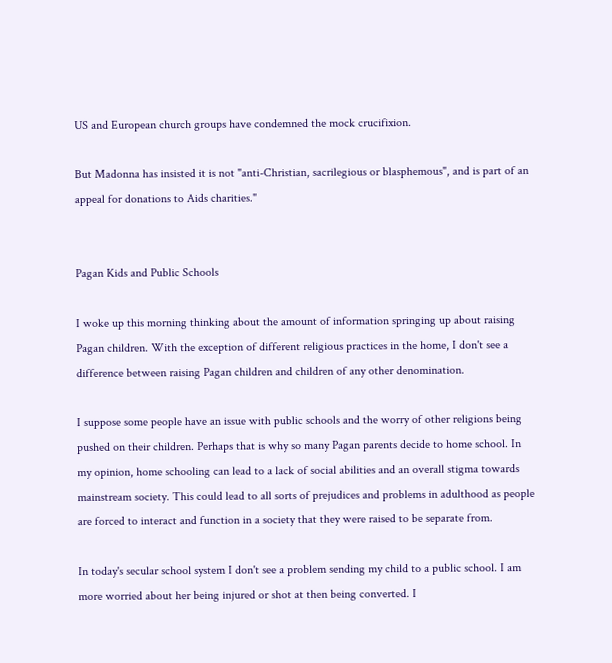US and European church groups have condemned the mock crucifixion.

But Madonna has insisted it is not "anti-Christian, sacrilegious or blasphemous", and is part of an appeal for donations to Aids charities."


Pagan Kids and Public Schools

I woke up this morning thinking about the amount of information springing up about raising Pagan children. With the exception of different religious practices in the home, I don't see a difference between raising Pagan children and children of any other denomination.

I suppose some people have an issue with public schools and the worry of other religions being pushed on their children. Perhaps that is why so many Pagan parents decide to home school. In my opinion, home schooling can lead to a lack of social abilities and an overall stigma towards mainstream society. This could lead to all sorts of prejudices and problems in adulthood as people are forced to interact and function in a society that they were raised to be separate from.

In today's secular school system I don't see a problem sending my child to a public school. I am more worried about her being injured or shot at then being converted. I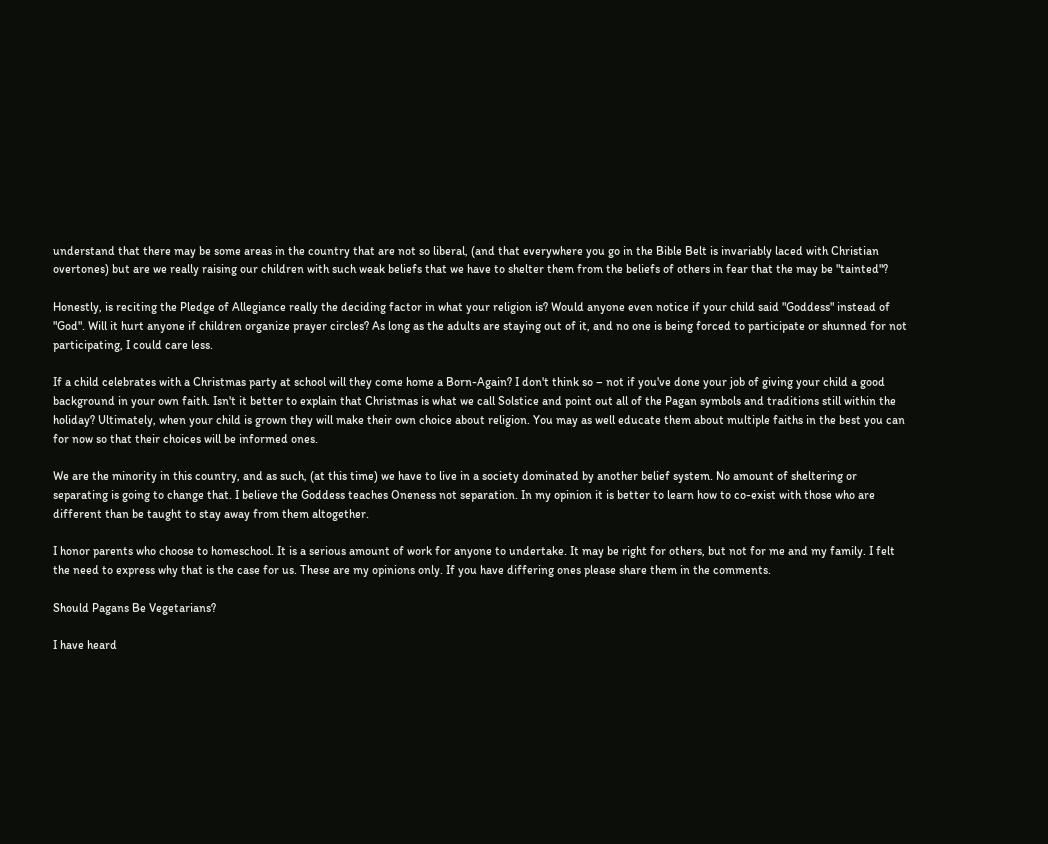understand that there may be some areas in the country that are not so liberal, (and that everywhere you go in the Bible Belt is invariably laced with Christian overtones) but are we really raising our children with such weak beliefs that we have to shelter them from the beliefs of others in fear that the may be "tainted"?

Honestly, is reciting the Pledge of Allegiance really the deciding factor in what your religion is? Would anyone even notice if your child said "Goddess" instead of "God". Will it hurt anyone if children organize prayer circles? As long as the adults are staying out of it, and no one is being forced to participate or shunned for not participating, I could care less.

If a child celebrates with a Christmas party at school will they come home a Born-Again? I don't think so – not if you've done your job of giving your child a good background in your own faith. Isn't it better to explain that Christmas is what we call Solstice and point out all of the Pagan symbols and traditions still within the holiday? Ultimately, when your child is grown they will make their own choice about religion. You may as well educate them about multiple faiths in the best you can for now so that their choices will be informed ones.

We are the minority in this country, and as such, (at this time) we have to live in a society dominated by another belief system. No amount of sheltering or separating is going to change that. I believe the Goddess teaches Oneness not separation. In my opinion it is better to learn how to co-exist with those who are different than be taught to stay away from them altogether.

I honor parents who choose to homeschool. It is a serious amount of work for anyone to undertake. It may be right for others, but not for me and my family. I felt the need to express why that is the case for us. These are my opinions only. If you have differing ones please share them in the comments.

Should Pagans Be Vegetarians?

I have heard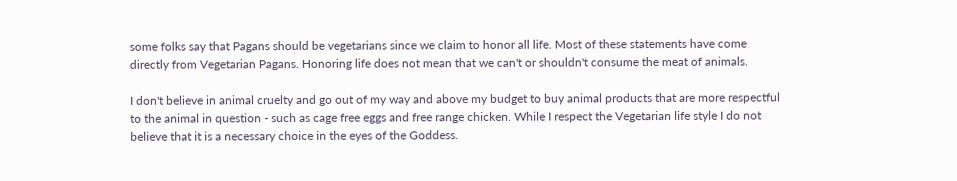some folks say that Pagans should be vegetarians since we claim to honor all life. Most of these statements have come directly from Vegetarian Pagans. Honoring life does not mean that we can't or shouldn't consume the meat of animals.

I don't believe in animal cruelty and go out of my way and above my budget to buy animal products that are more respectful to the animal in question - such as cage free eggs and free range chicken. While I respect the Vegetarian life style I do not believe that it is a necessary choice in the eyes of the Goddess.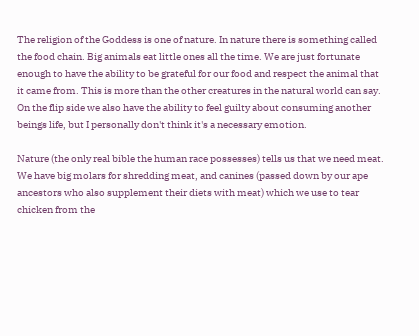The religion of the Goddess is one of nature. In nature there is something called the food chain. Big animals eat little ones all the time. We are just fortunate enough to have the ability to be grateful for our food and respect the animal that it came from. This is more than the other creatures in the natural world can say. On the flip side we also have the ability to feel guilty about consuming another beings life, but I personally don't think it's a necessary emotion.

Nature (the only real bible the human race possesses) tells us that we need meat. We have big molars for shredding meat, and canines (passed down by our ape ancestors who also supplement their diets with meat) which we use to tear chicken from the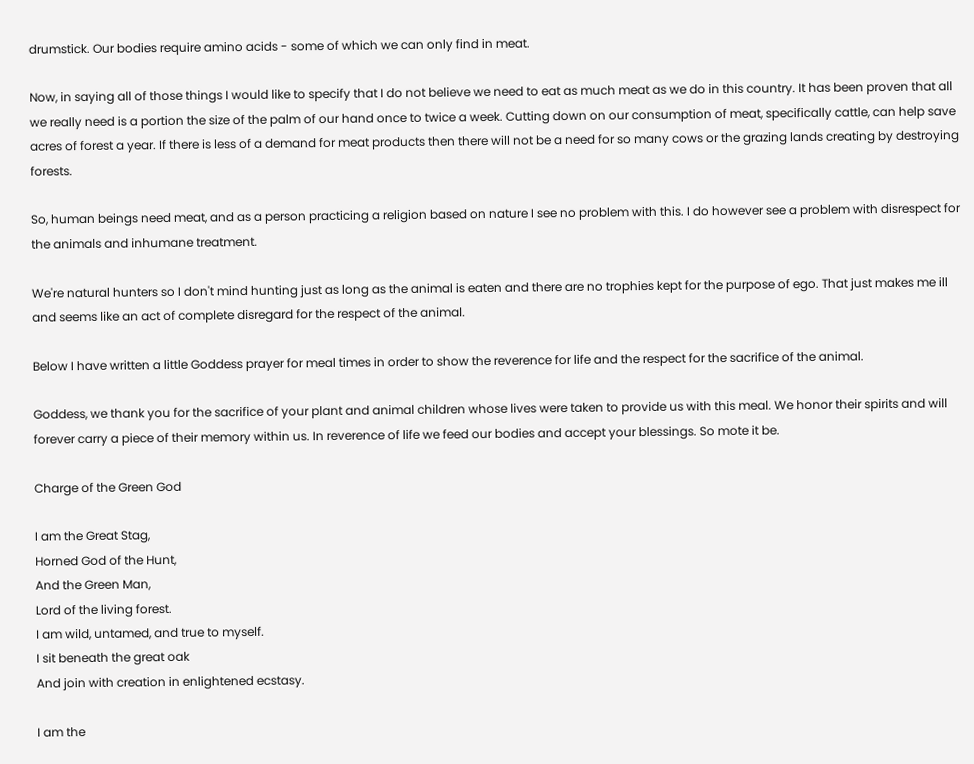drumstick. Our bodies require amino acids - some of which we can only find in meat.

Now, in saying all of those things I would like to specify that I do not believe we need to eat as much meat as we do in this country. It has been proven that all we really need is a portion the size of the palm of our hand once to twice a week. Cutting down on our consumption of meat, specifically cattle, can help save acres of forest a year. If there is less of a demand for meat products then there will not be a need for so many cows or the grazing lands creating by destroying forests.

So, human beings need meat, and as a person practicing a religion based on nature I see no problem with this. I do however see a problem with disrespect for the animals and inhumane treatment.

We're natural hunters so I don't mind hunting just as long as the animal is eaten and there are no trophies kept for the purpose of ego. That just makes me ill and seems like an act of complete disregard for the respect of the animal.

Below I have written a little Goddess prayer for meal times in order to show the reverence for life and the respect for the sacrifice of the animal.

Goddess, we thank you for the sacrifice of your plant and animal children whose lives were taken to provide us with this meal. We honor their spirits and will forever carry a piece of their memory within us. In reverence of life we feed our bodies and accept your blessings. So mote it be.

Charge of the Green God

I am the Great Stag,
Horned God of the Hunt,
And the Green Man,
Lord of the living forest.
I am wild, untamed, and true to myself.
I sit beneath the great oak
And join with creation in enlightened ecstasy.

I am the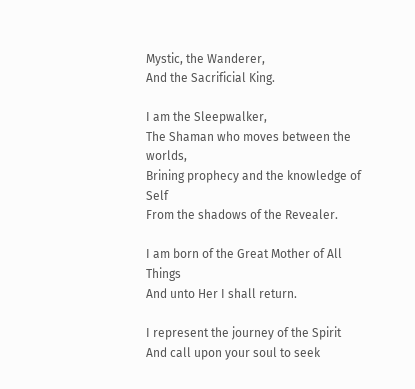Mystic, the Wanderer,
And the Sacrificial King.

I am the Sleepwalker,
The Shaman who moves between the worlds,
Brining prophecy and the knowledge of Self
From the shadows of the Revealer.

I am born of the Great Mother of All Things
And unto Her I shall return.

I represent the journey of the Spirit
And call upon your soul to seek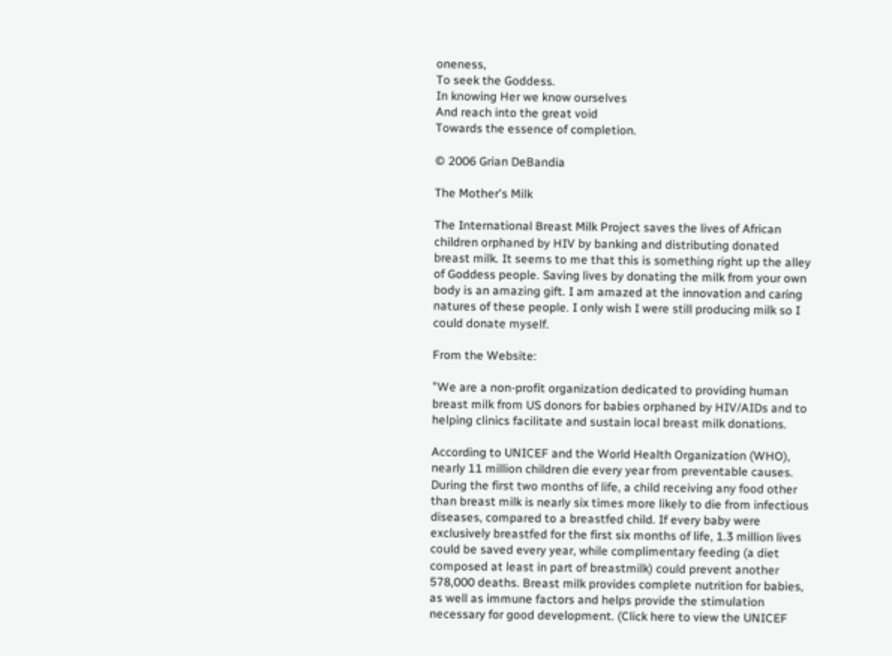oneness,
To seek the Goddess.
In knowing Her we know ourselves
And reach into the great void
Towards the essence of completion.

© 2006 Grian DeBandia

The Mother's Milk

The International Breast Milk Project saves the lives of African children orphaned by HIV by banking and distributing donated breast milk. It seems to me that this is something right up the alley of Goddess people. Saving lives by donating the milk from your own body is an amazing gift. I am amazed at the innovation and caring natures of these people. I only wish I were still producing milk so I could donate myself.

From the Website:

"We are a non-profit organization dedicated to providing human breast milk from US donors for babies orphaned by HIV/AIDs and to helping clinics facilitate and sustain local breast milk donations.

According to UNICEF and the World Health Organization (WHO), nearly 11 million children die every year from preventable causes. During the first two months of life, a child receiving any food other than breast milk is nearly six times more likely to die from infectious diseases, compared to a breastfed child. If every baby were exclusively breastfed for the first six months of life, 1.3 million lives could be saved every year, while complimentary feeding (a diet composed at least in part of breastmilk) could prevent another 578,000 deaths. Breast milk provides complete nutrition for babies, as well as immune factors and helps provide the stimulation necessary for good development. (Click here to view the UNICEF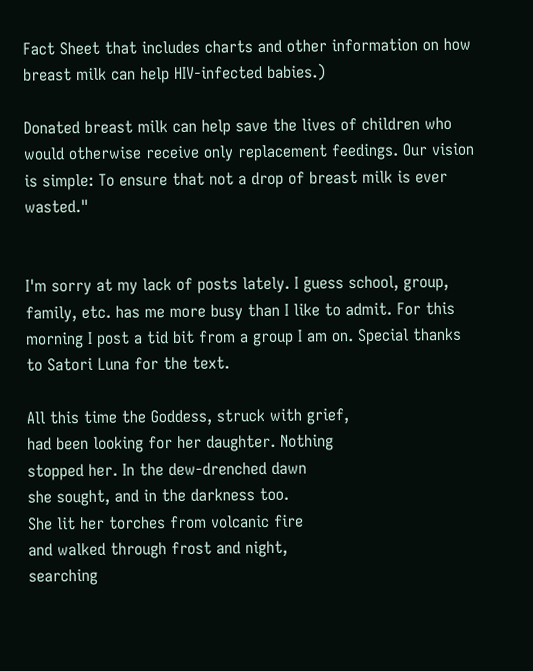Fact Sheet that includes charts and other information on how breast milk can help HIV-infected babies.)

Donated breast milk can help save the lives of children who would otherwise receive only replacement feedings. Our vision is simple: To ensure that not a drop of breast milk is ever wasted."


I'm sorry at my lack of posts lately. I guess school, group, family, etc. has me more busy than I like to admit. For this morning I post a tid bit from a group I am on. Special thanks to Satori Luna for the text.

All this time the Goddess, struck with grief,
had been looking for her daughter. Nothing
stopped her. In the dew-drenched dawn
she sought, and in the darkness too.
She lit her torches from volcanic fire
and walked through frost and night,
searching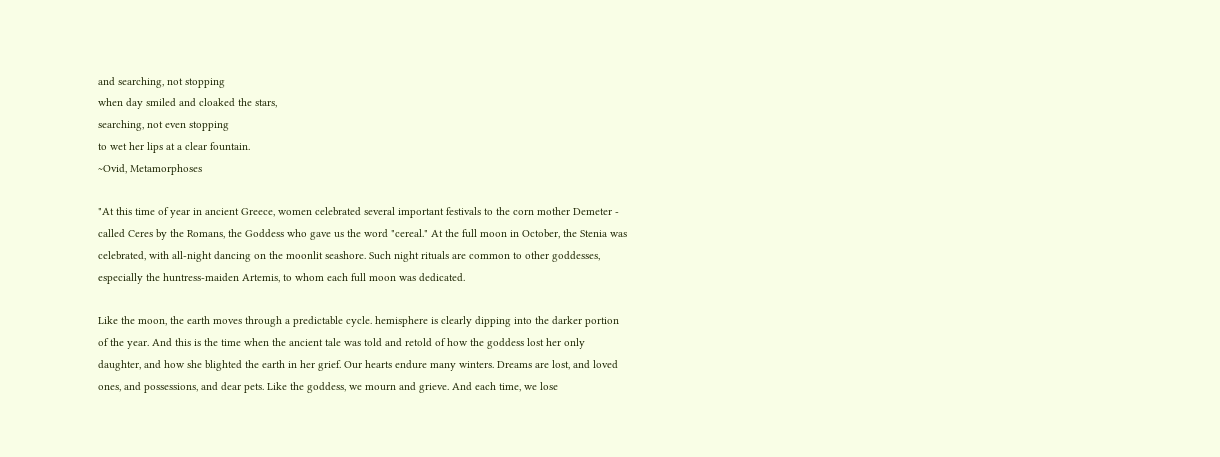and searching, not stopping
when day smiled and cloaked the stars,
searching, not even stopping
to wet her lips at a clear fountain.
~Ovid, Metamorphoses

"At this time of year in ancient Greece, women celebrated several important festivals to the corn mother Demeter - called Ceres by the Romans, the Goddess who gave us the word "cereal." At the full moon in October, the Stenia was celebrated, with all-night dancing on the moonlit seashore. Such night rituals are common to other goddesses, especially the huntress-maiden Artemis, to whom each full moon was dedicated.

Like the moon, the earth moves through a predictable cycle. hemisphere is clearly dipping into the darker portion of the year. And this is the time when the ancient tale was told and retold of how the goddess lost her only daughter, and how she blighted the earth in her grief. Our hearts endure many winters. Dreams are lost, and loved ones, and possessions, and dear pets. Like the goddess, we mourn and grieve. And each time, we lose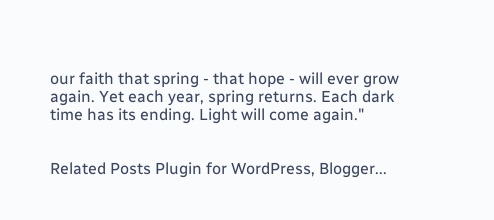our faith that spring - that hope - will ever grow again. Yet each year, spring returns. Each dark time has its ending. Light will come again."


Related Posts Plugin for WordPress, Blogger...